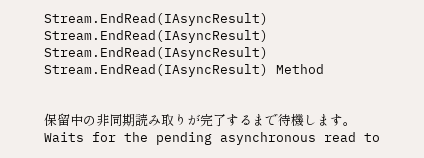Stream.EndRead(IAsyncResult) Stream.EndRead(IAsyncResult) Stream.EndRead(IAsyncResult) Stream.EndRead(IAsyncResult) Method


保留中の非同期読み取りが完了するまで待機します。 Waits for the pending asynchronous read to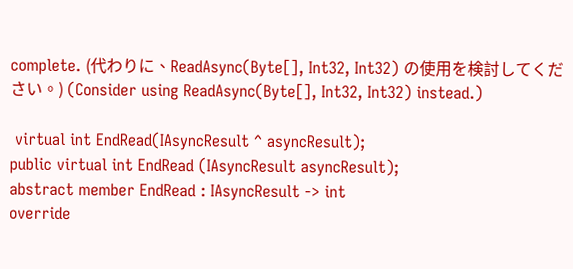complete. (代わりに、ReadAsync(Byte[], Int32, Int32) の使用を検討してください。) (Consider using ReadAsync(Byte[], Int32, Int32) instead.)

 virtual int EndRead(IAsyncResult ^ asyncResult);
public virtual int EndRead (IAsyncResult asyncResult);
abstract member EndRead : IAsyncResult -> int
override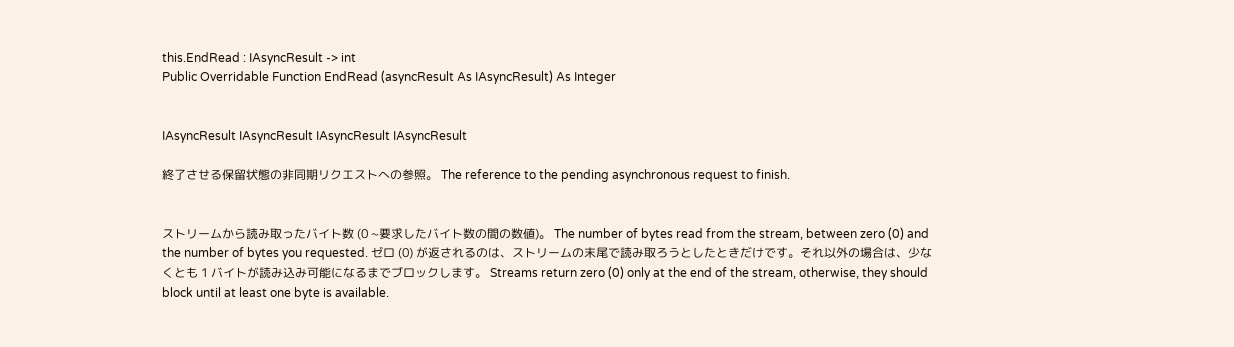this.EndRead : IAsyncResult -> int
Public Overridable Function EndRead (asyncResult As IAsyncResult) As Integer


IAsyncResult IAsyncResult IAsyncResult IAsyncResult

終了させる保留状態の非同期リクエストへの参照。 The reference to the pending asynchronous request to finish.


ストリームから読み取ったバイト数 (0 ~要求したバイト数の間の数値)。 The number of bytes read from the stream, between zero (0) and the number of bytes you requested. ゼロ (0) が返されるのは、ストリームの末尾で読み取ろうとしたときだけです。それ以外の場合は、少なくとも 1 バイトが読み込み可能になるまでブロックします。 Streams return zero (0) only at the end of the stream, otherwise, they should block until at least one byte is available.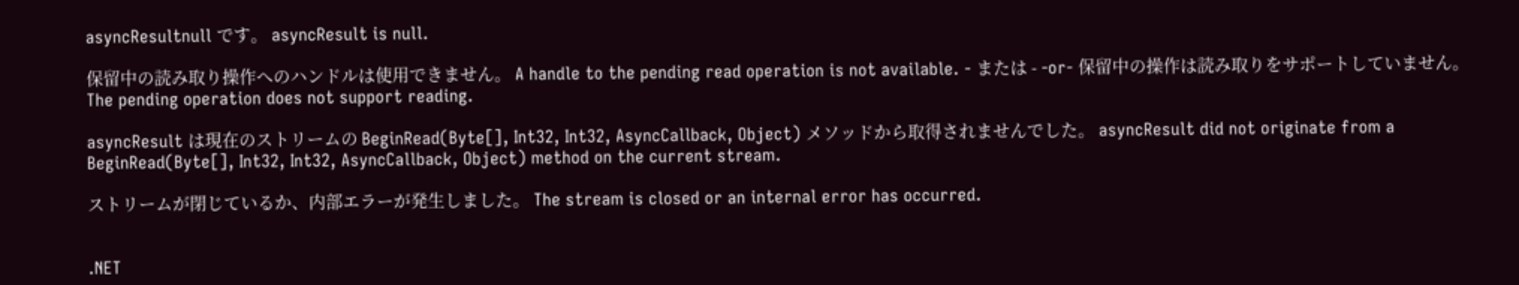asyncResultnull です。 asyncResult is null.

保留中の読み取り操作へのハンドルは使用できません。 A handle to the pending read operation is not available. - または - -or- 保留中の操作は読み取りをサポートしていません。 The pending operation does not support reading.

asyncResult は現在のストリームの BeginRead(Byte[], Int32, Int32, AsyncCallback, Object) メソッドから取得されませんでした。 asyncResult did not originate from a BeginRead(Byte[], Int32, Int32, AsyncCallback, Object) method on the current stream.

ストリームが閉じているか、内部エラーが発生しました。 The stream is closed or an internal error has occurred.


.NET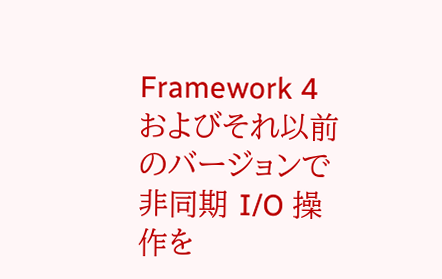Framework 4 およびそれ以前のバージョンで非同期 I/O 操作を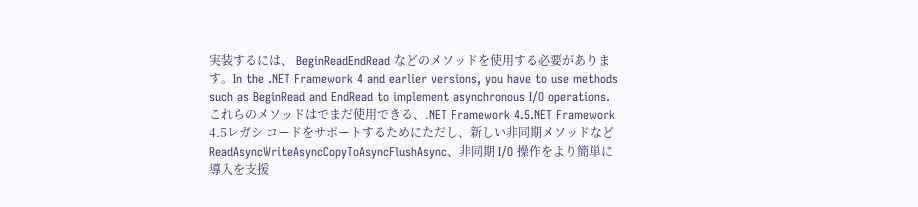実装するには、 BeginReadEndRead などのメソッドを使用する必要があります。In the .NET Framework 4 and earlier versions, you have to use methods such as BeginRead and EndRead to implement asynchronous I/O operations. これらのメソッドはでまだ使用できる、.NET Framework 4.5.NET Framework 4.5レガシ コードをサポートするためにただし、新しい非同期メソッドなどReadAsyncWriteAsyncCopyToAsyncFlushAsync、非同期 I/O 操作をより簡単に導入を支援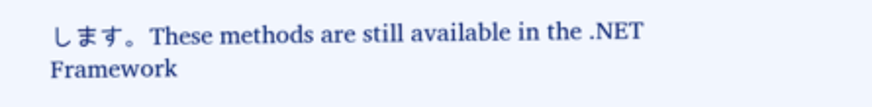します。These methods are still available in the .NET Framework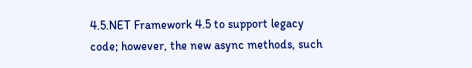4.5.NET Framework 4.5 to support legacy code; however, the new async methods, such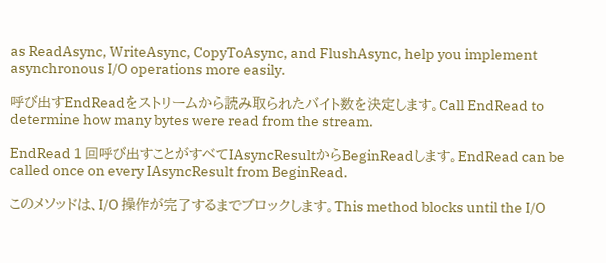as ReadAsync, WriteAsync, CopyToAsync, and FlushAsync, help you implement asynchronous I/O operations more easily.

呼び出すEndReadをストリームから読み取られたバイト数を決定します。Call EndRead to determine how many bytes were read from the stream.

EndRead 1 回呼び出すことがすべてIAsyncResultからBeginReadします。EndRead can be called once on every IAsyncResult from BeginRead.

このメソッドは、I/O 操作が完了するまでブロックします。This method blocks until the I/O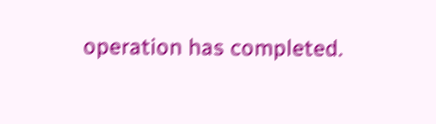operation has completed.